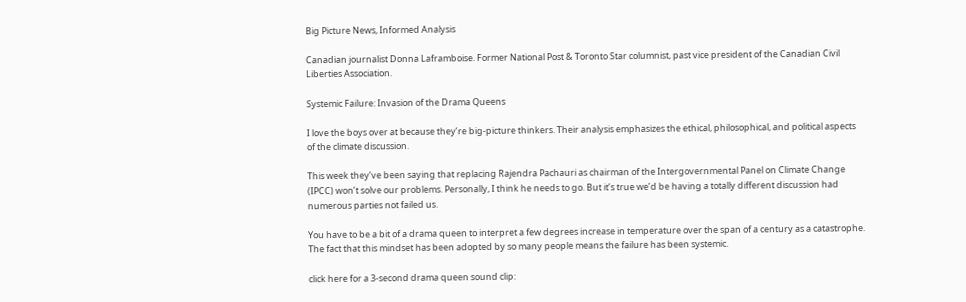Big Picture News, Informed Analysis

Canadian journalist Donna Laframboise. Former National Post & Toronto Star columnist, past vice president of the Canadian Civil Liberties Association.

Systemic Failure: Invasion of the Drama Queens

I love the boys over at because they’re big-picture thinkers. Their analysis emphasizes the ethical, philosophical, and political aspects of the climate discussion.

This week they’ve been saying that replacing Rajendra Pachauri as chairman of the Intergovernmental Panel on Climate Change (IPCC) won’t solve our problems. Personally, I think he needs to go. But it’s true we’d be having a totally different discussion had numerous parties not failed us.

You have to be a bit of a drama queen to interpret a few degrees increase in temperature over the span of a century as a catastrophe. The fact that this mindset has been adopted by so many people means the failure has been systemic.

click here for a 3-second drama queen sound clip: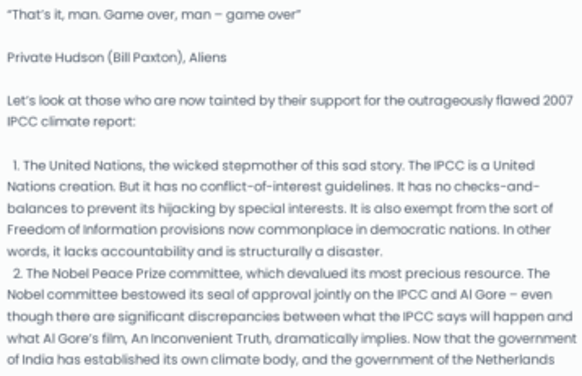“That’s it, man. Game over, man – game over”

Private Hudson (Bill Paxton), Aliens

Let’s look at those who are now tainted by their support for the outrageously flawed 2007 IPCC climate report:

  1. The United Nations, the wicked stepmother of this sad story. The IPCC is a United Nations creation. But it has no conflict-of-interest guidelines. It has no checks-and-balances to prevent its hijacking by special interests. It is also exempt from the sort of Freedom of Information provisions now commonplace in democratic nations. In other words, it lacks accountability and is structurally a disaster.
  2. The Nobel Peace Prize committee, which devalued its most precious resource. The Nobel committee bestowed its seal of approval jointly on the IPCC and Al Gore – even though there are significant discrepancies between what the IPCC says will happen and what Al Gore’s film, An Inconvenient Truth, dramatically implies. Now that the government of India has established its own climate body, and the government of the Netherlands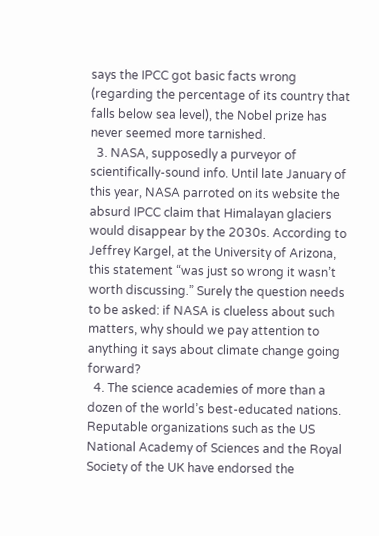says the IPCC got basic facts wrong (regarding the percentage of its country that falls below sea level), the Nobel prize has never seemed more tarnished.
  3. NASA, supposedly a purveyor of scientifically-sound info. Until late January of this year, NASA parroted on its website the absurd IPCC claim that Himalayan glaciers would disappear by the 2030s. According to Jeffrey Kargel, at the University of Arizona, this statement “was just so wrong it wasn’t worth discussing.” Surely the question needs to be asked: if NASA is clueless about such matters, why should we pay attention to anything it says about climate change going forward?
  4. The science academies of more than a dozen of the world’s best-educated nations. Reputable organizations such as the US National Academy of Sciences and the Royal Society of the UK have endorsed the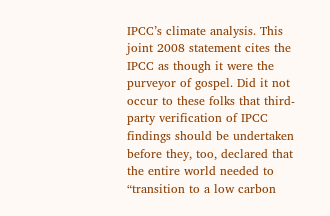IPCC’s climate analysis. This joint 2008 statement cites the IPCC as though it were the purveyor of gospel. Did it not occur to these folks that third-party verification of IPCC findings should be undertaken before they, too, declared that the entire world needed to “transition to a low carbon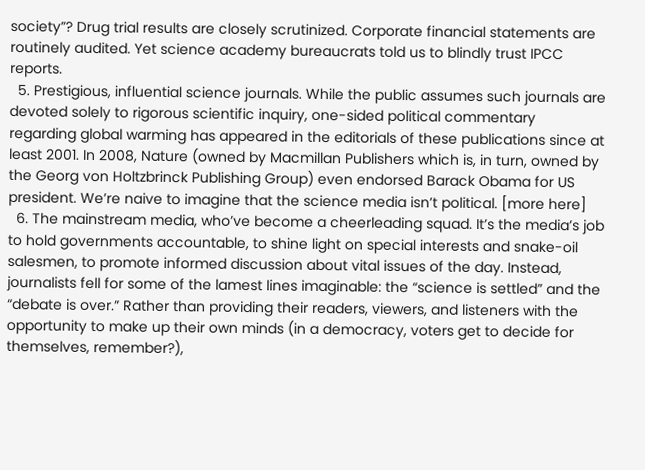society”? Drug trial results are closely scrutinized. Corporate financial statements are routinely audited. Yet science academy bureaucrats told us to blindly trust IPCC reports.
  5. Prestigious, influential science journals. While the public assumes such journals are devoted solely to rigorous scientific inquiry, one-sided political commentary regarding global warming has appeared in the editorials of these publications since at least 2001. In 2008, Nature (owned by Macmillan Publishers which is, in turn, owned by the Georg von Holtzbrinck Publishing Group) even endorsed Barack Obama for US president. We’re naive to imagine that the science media isn’t political. [more here]
  6. The mainstream media, who’ve become a cheerleading squad. It’s the media’s job to hold governments accountable, to shine light on special interests and snake-oil salesmen, to promote informed discussion about vital issues of the day. Instead, journalists fell for some of the lamest lines imaginable: the “science is settled” and the “debate is over.” Rather than providing their readers, viewers, and listeners with the opportunity to make up their own minds (in a democracy, voters get to decide for themselves, remember?),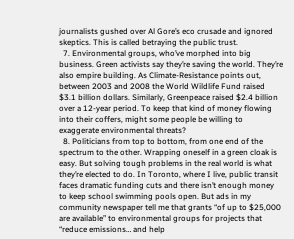journalists gushed over Al Gore’s eco crusade and ignored skeptics. This is called betraying the public trust.
  7. Environmental groups, who’ve morphed into big business. Green activists say they’re saving the world. They’re also empire building. As Climate-Resistance points out, between 2003 and 2008 the World Wildlife Fund raised $3.1 billion dollars. Similarly, Greenpeace raised $2.4 billion over a 12-year period. To keep that kind of money flowing into their coffers, might some people be willing to exaggerate environmental threats?
  8. Politicians from top to bottom, from one end of the spectrum to the other. Wrapping oneself in a green cloak is easy. But solving tough problems in the real world is what they’re elected to do. In Toronto, where I live, public transit faces dramatic funding cuts and there isn’t enough money to keep school swimming pools open. But ads in my community newspaper tell me that grants “of up to $25,000 are available” to environmental groups for projects that “reduce emissions… and help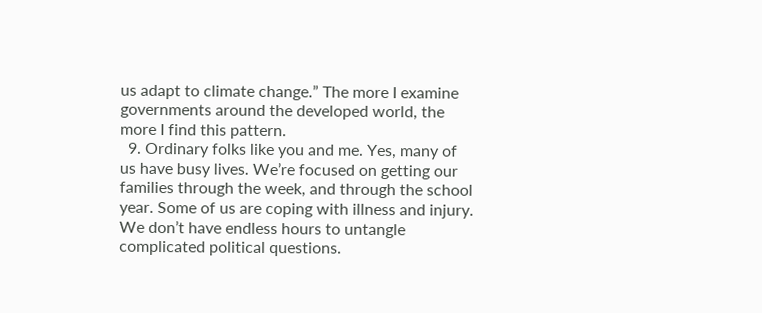us adapt to climate change.” The more I examine governments around the developed world, the more I find this pattern.
  9. Ordinary folks like you and me. Yes, many of us have busy lives. We’re focused on getting our families through the week, and through the school year. Some of us are coping with illness and injury. We don’t have endless hours to untangle complicated political questions.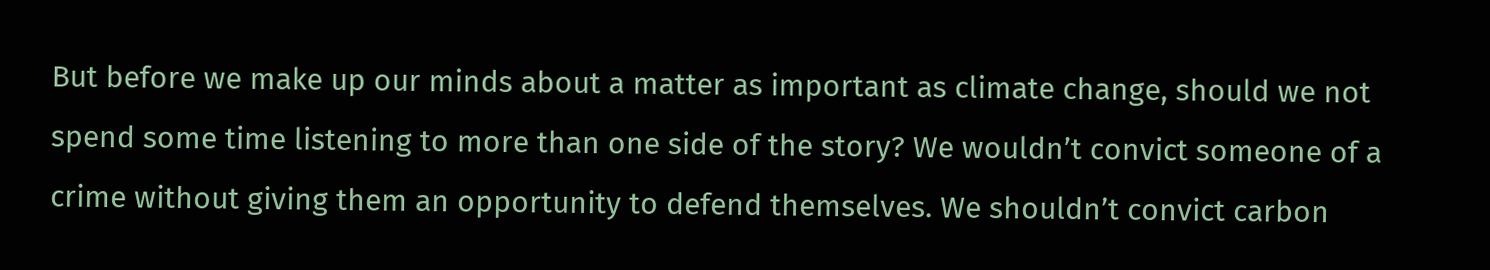But before we make up our minds about a matter as important as climate change, should we not spend some time listening to more than one side of the story? We wouldn’t convict someone of a crime without giving them an opportunity to defend themselves. We shouldn’t convict carbon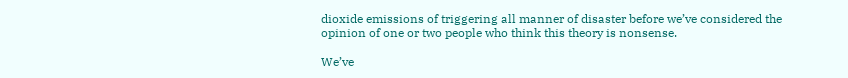dioxide emissions of triggering all manner of disaster before we’ve considered the opinion of one or two people who think this theory is nonsense.

We’ve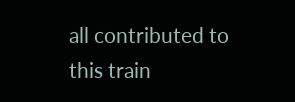all contributed to this train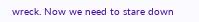wreck. Now we need to stare down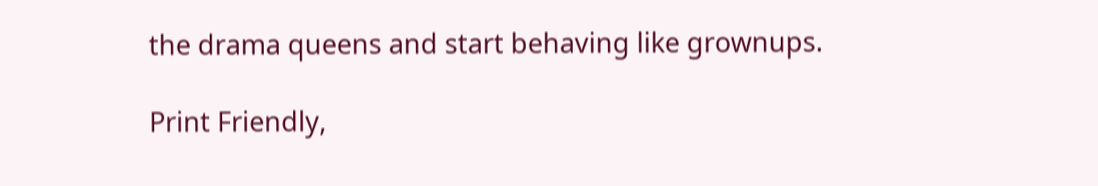the drama queens and start behaving like grownups.

Print Friendly,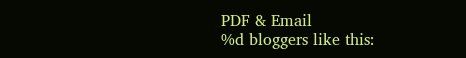PDF & Email
%d bloggers like this: